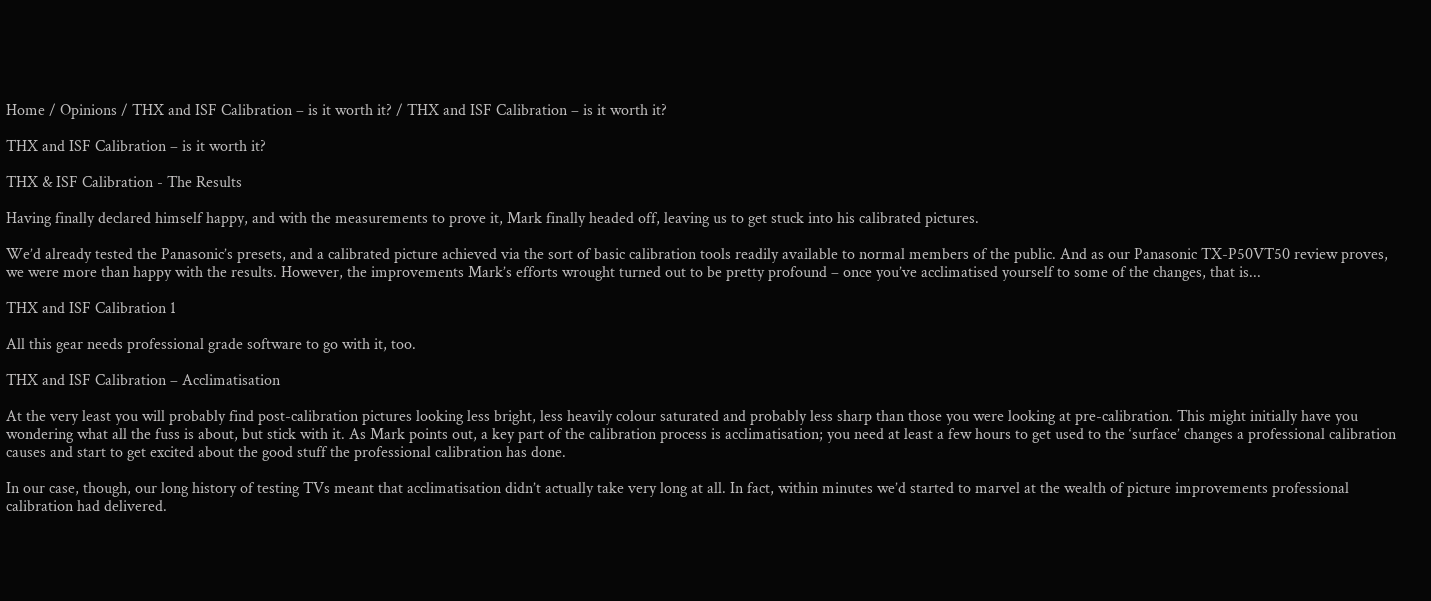Home / Opinions / THX and ISF Calibration – is it worth it? / THX and ISF Calibration – is it worth it?

THX and ISF Calibration – is it worth it?

THX & ISF Calibration - The Results

Having finally declared himself happy, and with the measurements to prove it, Mark finally headed off, leaving us to get stuck into his calibrated pictures.

We’d already tested the Panasonic’s presets, and a calibrated picture achieved via the sort of basic calibration tools readily available to normal members of the public. And as our Panasonic TX-P50VT50 review proves, we were more than happy with the results. However, the improvements Mark’s efforts wrought turned out to be pretty profound – once you’ve acclimatised yourself to some of the changes, that is...

THX and ISF Calibration 1

All this gear needs professional grade software to go with it, too.

THX and ISF Calibration – Acclimatisation

At the very least you will probably find post-calibration pictures looking less bright, less heavily colour saturated and probably less sharp than those you were looking at pre-calibration. This might initially have you wondering what all the fuss is about, but stick with it. As Mark points out, a key part of the calibration process is acclimatisation; you need at least a few hours to get used to the ‘surface’ changes a professional calibration causes and start to get excited about the good stuff the professional calibration has done.

In our case, though, our long history of testing TVs meant that acclimatisation didn’t actually take very long at all. In fact, within minutes we’d started to marvel at the wealth of picture improvements professional calibration had delivered.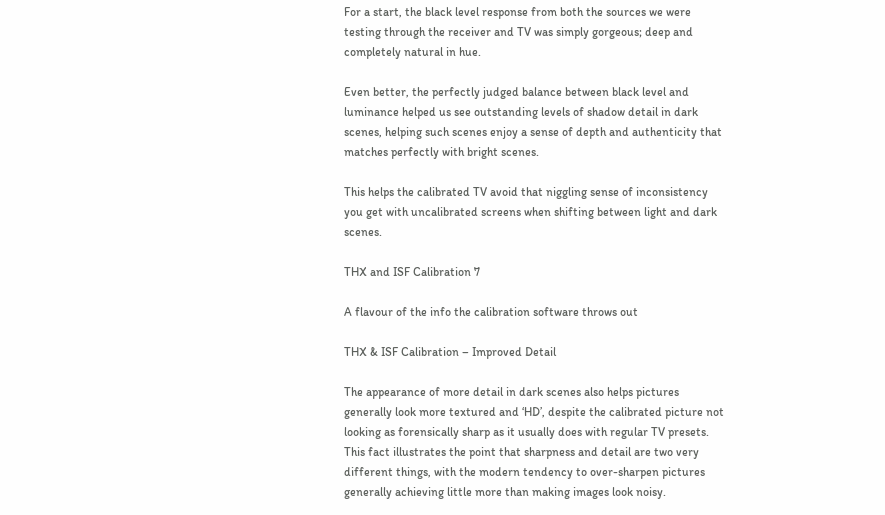For a start, the black level response from both the sources we were testing through the receiver and TV was simply gorgeous; deep and completely natural in hue.

Even better, the perfectly judged balance between black level and luminance helped us see outstanding levels of shadow detail in dark scenes, helping such scenes enjoy a sense of depth and authenticity that matches perfectly with bright scenes.

This helps the calibrated TV avoid that niggling sense of inconsistency you get with uncalibrated screens when shifting between light and dark scenes.

THX and ISF Calibration 7

A flavour of the info the calibration software throws out

THX & ISF Calibration – Improved Detail

The appearance of more detail in dark scenes also helps pictures generally look more textured and ‘HD’, despite the calibrated picture not looking as forensically sharp as it usually does with regular TV presets. This fact illustrates the point that sharpness and detail are two very different things, with the modern tendency to over-sharpen pictures generally achieving little more than making images look noisy.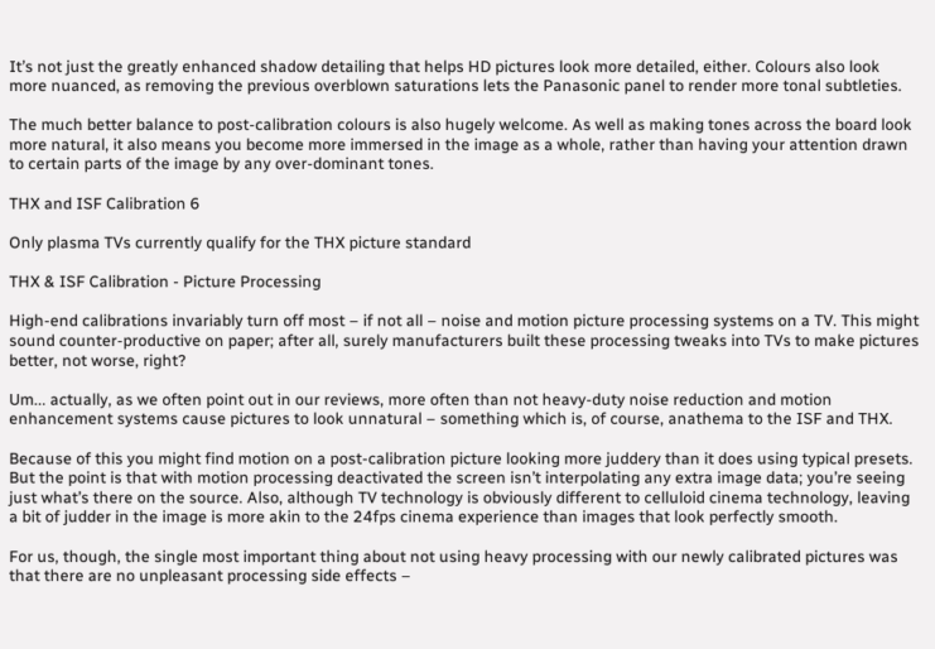It’s not just the greatly enhanced shadow detailing that helps HD pictures look more detailed, either. Colours also look more nuanced, as removing the previous overblown saturations lets the Panasonic panel to render more tonal subtleties.

The much better balance to post-calibration colours is also hugely welcome. As well as making tones across the board look more natural, it also means you become more immersed in the image as a whole, rather than having your attention drawn to certain parts of the image by any over-dominant tones.

THX and ISF Calibration 6

Only plasma TVs currently qualify for the THX picture standard

THX & ISF Calibration - Picture Processing

High-end calibrations invariably turn off most – if not all – noise and motion picture processing systems on a TV. This might sound counter-productive on paper; after all, surely manufacturers built these processing tweaks into TVs to make pictures better, not worse, right?

Um... actually, as we often point out in our reviews, more often than not heavy-duty noise reduction and motion enhancement systems cause pictures to look unnatural – something which is, of course, anathema to the ISF and THX.

Because of this you might find motion on a post-calibration picture looking more juddery than it does using typical presets. But the point is that with motion processing deactivated the screen isn’t interpolating any extra image data; you’re seeing just what’s there on the source. Also, although TV technology is obviously different to celluloid cinema technology, leaving a bit of judder in the image is more akin to the 24fps cinema experience than images that look perfectly smooth.

For us, though, the single most important thing about not using heavy processing with our newly calibrated pictures was that there are no unpleasant processing side effects –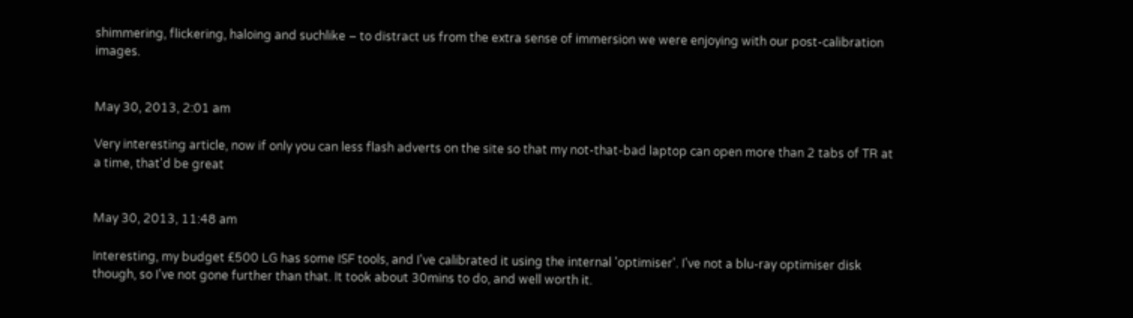shimmering, flickering, haloing and suchlike – to distract us from the extra sense of immersion we were enjoying with our post-calibration images.


May 30, 2013, 2:01 am

Very interesting article, now if only you can less flash adverts on the site so that my not-that-bad laptop can open more than 2 tabs of TR at a time, that'd be great


May 30, 2013, 11:48 am

Interesting, my budget £500 LG has some ISF tools, and I've calibrated it using the internal 'optimiser'. I've not a blu-ray optimiser disk though, so I've not gone further than that. It took about 30mins to do, and well worth it.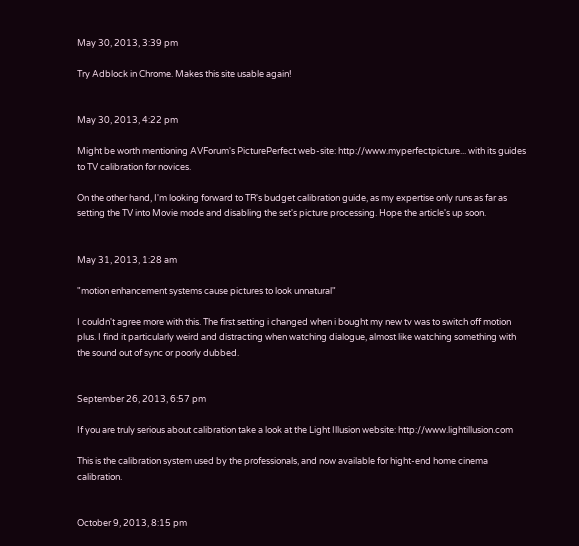May 30, 2013, 3:39 pm

Try Adblock in Chrome. Makes this site usable again!


May 30, 2013, 4:22 pm

Might be worth mentioning AVForum's PicturePerfect web-site: http://www.myperfectpicture... with its guides to TV calibration for novices.

On the other hand, I'm looking forward to TR's budget calibration guide, as my expertise only runs as far as setting the TV into Movie mode and disabling the set's picture processing. Hope the article's up soon.


May 31, 2013, 1:28 am

"motion enhancement systems cause pictures to look unnatural"

I couldn't agree more with this. The first setting i changed when i bought my new tv was to switch off motion plus. I find it particularly weird and distracting when watching dialogue, almost like watching something with the sound out of sync or poorly dubbed.


September 26, 2013, 6:57 pm

If you are truly serious about calibration take a look at the Light Illusion website: http://www.lightillusion.com

This is the calibration system used by the professionals, and now available for hight-end home cinema calibration.


October 9, 2013, 8:15 pm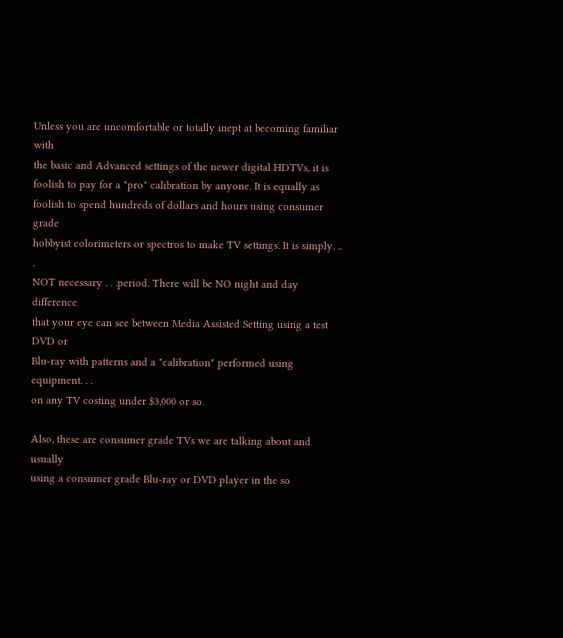Unless you are uncomfortable or totally inept at becoming familiar with
the basic and Advanced settings of the newer digital HDTVs, it is
foolish to pay for a "pro" calibration by anyone. It is equally as
foolish to spend hundreds of dollars and hours using consumer grade
hobbyist colorimeters or spectros to make TV settings. It is simply. .. .
NOT necessary . . .period. There will be NO night and day difference
that your eye can see between Media Assisted Setting using a test DVD or
Blu-ray with patterns and a "calibration" performed using equipment. . .
on any TV costing under $3,000 or so.

Also, these are consumer grade TVs we are talking about and usually
using a consumer grade Blu-ray or DVD player in the so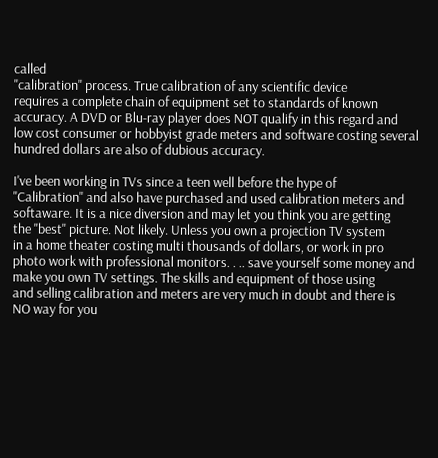called
"calibration" process. True calibration of any scientific device
requires a complete chain of equipment set to standards of known
accuracy. A DVD or Blu-ray player does NOT qualify in this regard and
low cost consumer or hobbyist grade meters and software costing several
hundred dollars are also of dubious accuracy.

I've been working in TVs since a teen well before the hype of
"Calibration" and also have purchased and used calibration meters and
softaware. It is a nice diversion and may let you think you are getting
the "best" picture. Not likely. Unless you own a projection TV system
in a home theater costing multi thousands of dollars, or work in pro
photo work with professional monitors. . .. save yourself some money and
make you own TV settings. The skills and equipment of those using
and selling calibration and meters are very much in doubt and there is
NO way for you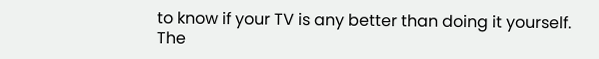to know if your TV is any better than doing it yourself.
The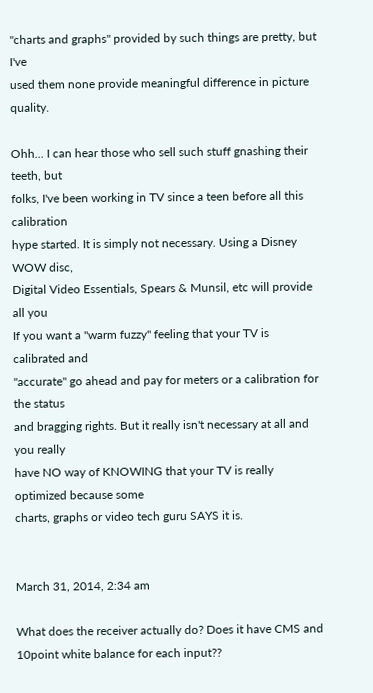"charts and graphs" provided by such things are pretty, but I've
used them none provide meaningful difference in picture quality.

Ohh... I can hear those who sell such stuff gnashing their teeth, but
folks, I've been working in TV since a teen before all this calibration
hype started. It is simply not necessary. Using a Disney WOW disc,
Digital Video Essentials, Spears & Munsil, etc will provide all you
If you want a "warm fuzzy" feeling that your TV is calibrated and
"accurate" go ahead and pay for meters or a calibration for the status
and bragging rights. But it really isn't necessary at all and you really
have NO way of KNOWING that your TV is really optimized because some
charts, graphs or video tech guru SAYS it is.


March 31, 2014, 2:34 am

What does the receiver actually do? Does it have CMS and 10point white balance for each input??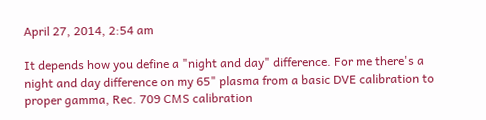April 27, 2014, 2:54 am

It depends how you define a "night and day" difference. For me there's a night and day difference on my 65" plasma from a basic DVE calibration to proper gamma, Rec. 709 CMS calibration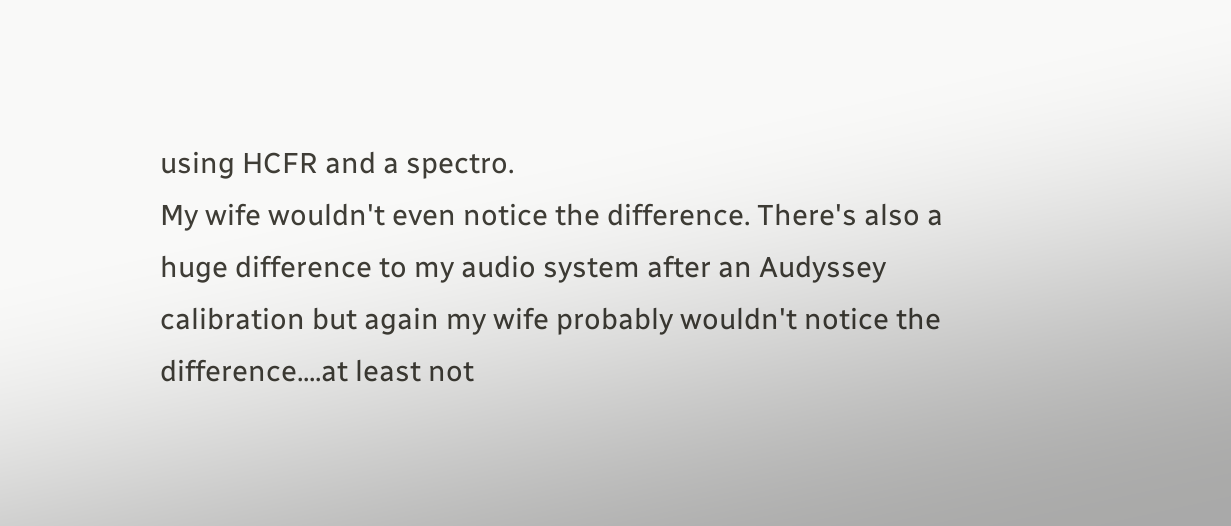using HCFR and a spectro.
My wife wouldn't even notice the difference. There's also a huge difference to my audio system after an Audyssey calibration but again my wife probably wouldn't notice the difference....at least not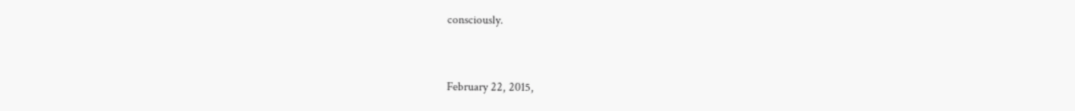consciously.


February 22, 2015,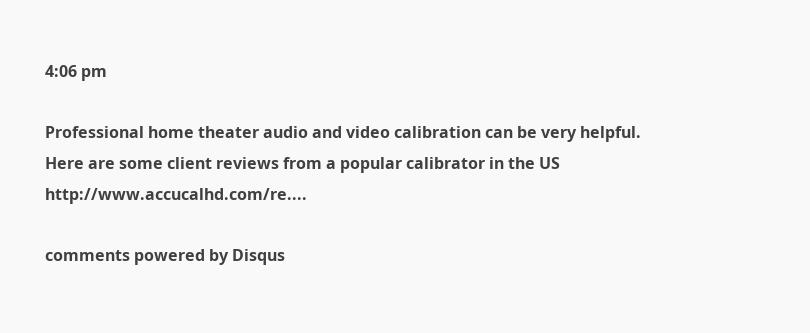4:06 pm

Professional home theater audio and video calibration can be very helpful. Here are some client reviews from a popular calibrator in the US http://www.accucalhd.com/re....

comments powered by Disqus